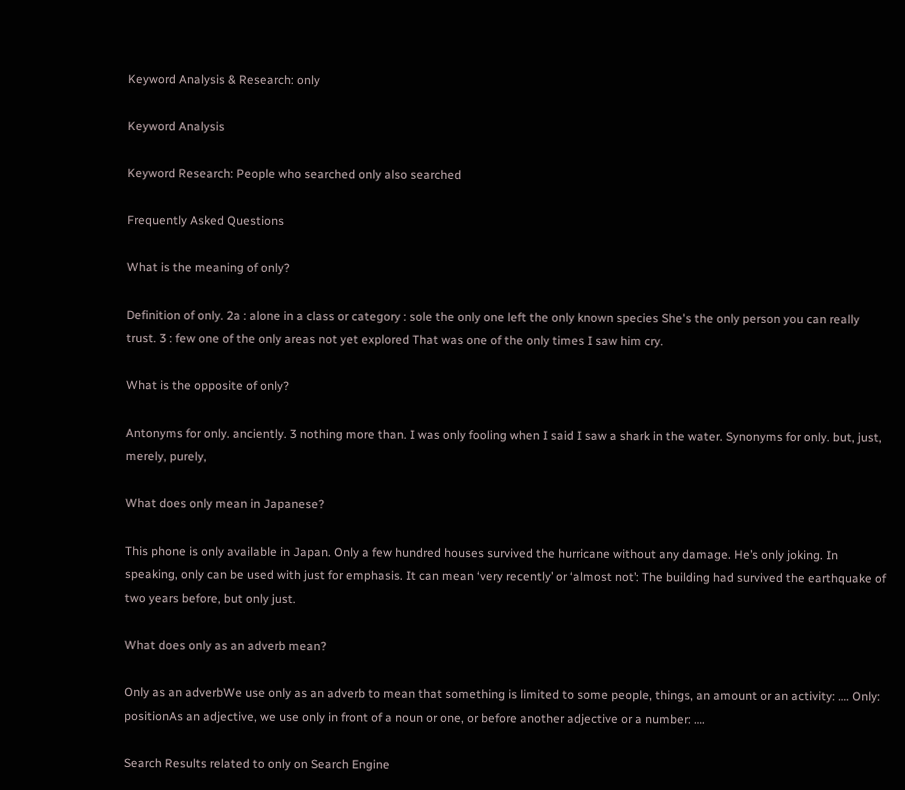Keyword Analysis & Research: only

Keyword Analysis

Keyword Research: People who searched only also searched

Frequently Asked Questions

What is the meaning of only?

Definition of only. 2a : alone in a class or category : sole the only one left the only known species She's the only person you can really trust. 3 : few one of the only areas not yet explored That was one of the only times I saw him cry.

What is the opposite of only?

Antonyms for only. anciently. 3 nothing more than. I was only fooling when I said I saw a shark in the water. Synonyms for only. but, just, merely, purely,

What does only mean in Japanese?

This phone is only available in Japan. Only a few hundred houses survived the hurricane without any damage. He’s only joking. In speaking, only can be used with just for emphasis. It can mean ‘very recently’ or ‘almost not’: The building had survived the earthquake of two years before, but only just.

What does only as an adverb mean?

Only as an adverbWe use only as an adverb to mean that something is limited to some people, things, an amount or an activity: …. Only: positionAs an adjective, we use only in front of a noun or one, or before another adjective or a number: ….

Search Results related to only on Search Engine